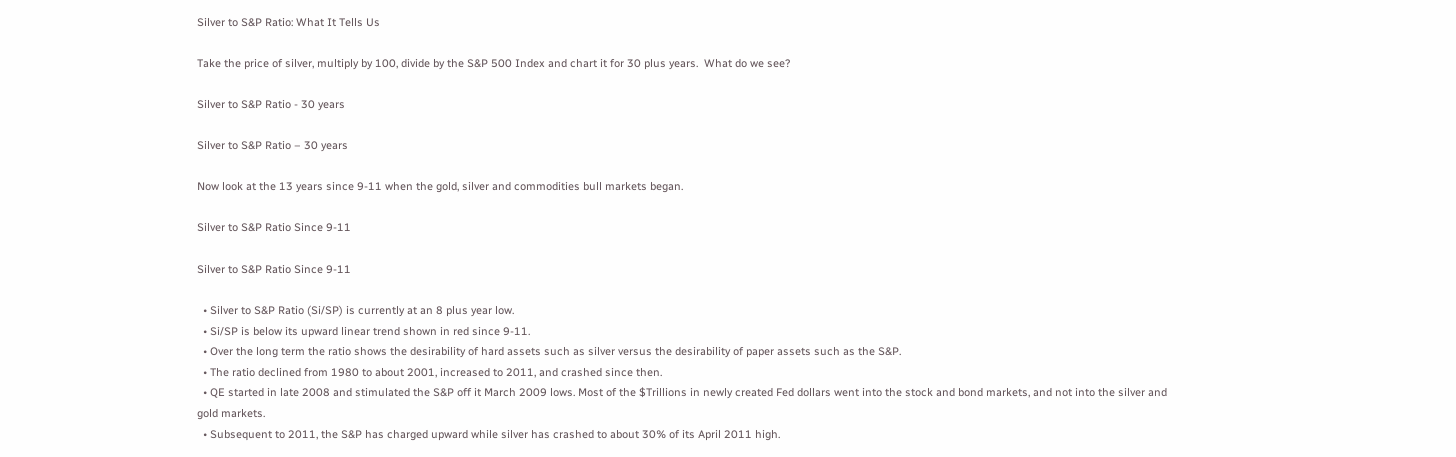Silver to S&P Ratio: What It Tells Us

Take the price of silver, multiply by 100, divide by the S&P 500 Index and chart it for 30 plus years.  What do we see?

Silver to S&P Ratio - 30 years

Silver to S&P Ratio – 30 years

Now look at the 13 years since 9-11 when the gold, silver and commodities bull markets began.

Silver to S&P Ratio Since 9-11

Silver to S&P Ratio Since 9-11

  • Silver to S&P Ratio (Si/SP) is currently at an 8 plus year low.
  • Si/SP is below its upward linear trend shown in red since 9-11.
  • Over the long term the ratio shows the desirability of hard assets such as silver versus the desirability of paper assets such as the S&P.
  • The ratio declined from 1980 to about 2001, increased to 2011, and crashed since then.
  • QE started in late 2008 and stimulated the S&P off it March 2009 lows. Most of the $Trillions in newly created Fed dollars went into the stock and bond markets, and not into the silver and gold markets.
  • Subsequent to 2011, the S&P has charged upward while silver has crashed to about 30% of its April 2011 high.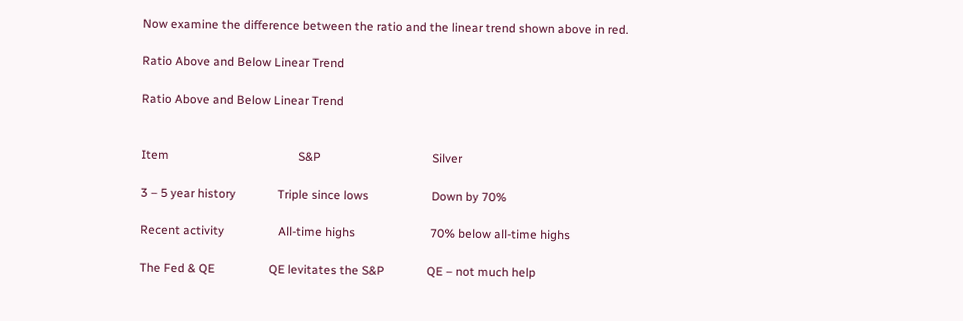Now examine the difference between the ratio and the linear trend shown above in red.

Ratio Above and Below Linear Trend

Ratio Above and Below Linear Trend


Item                                           S&P                                     Silver

3 – 5 year history              Triple since lows                     Down by 70%

Recent activity                  All-time highs                         70% below all-time highs

The Fed & QE                  QE levitates the S&P              QE – not much help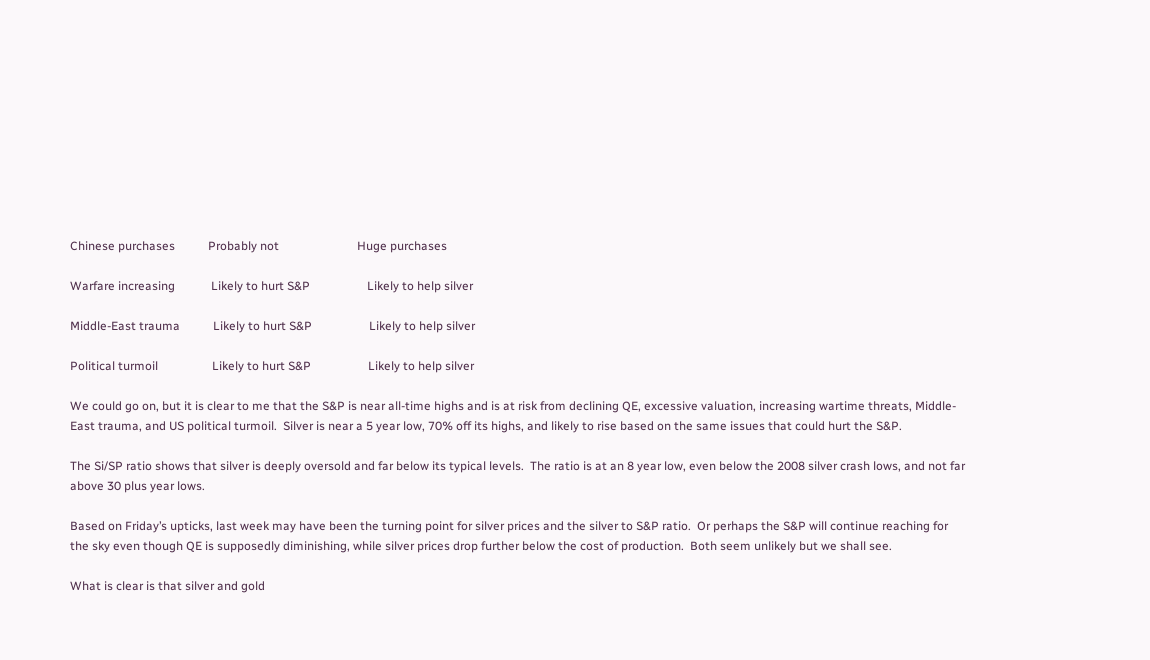Chinese purchases           Probably not                          Huge purchases

Warfare increasing            Likely to hurt S&P                   Likely to help silver

Middle-East trauma           Likely to hurt S&P                   Likely to help silver

Political turmoil                  Likely to hurt S&P                   Likely to help silver

We could go on, but it is clear to me that the S&P is near all-time highs and is at risk from declining QE, excessive valuation, increasing wartime threats, Middle-East trauma, and US political turmoil.  Silver is near a 5 year low, 70% off its highs, and likely to rise based on the same issues that could hurt the S&P.

The Si/SP ratio shows that silver is deeply oversold and far below its typical levels.  The ratio is at an 8 year low, even below the 2008 silver crash lows, and not far above 30 plus year lows.

Based on Friday’s upticks, last week may have been the turning point for silver prices and the silver to S&P ratio.  Or perhaps the S&P will continue reaching for the sky even though QE is supposedly diminishing, while silver prices drop further below the cost of production.  Both seem unlikely but we shall see.

What is clear is that silver and gold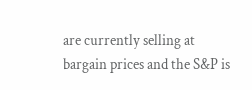are currently selling at bargain prices and the S&P is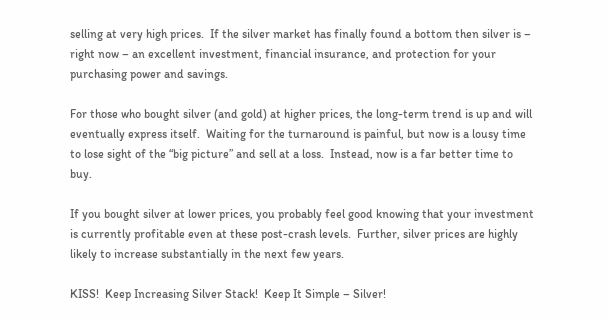selling at very high prices.  If the silver market has finally found a bottom then silver is – right now – an excellent investment, financial insurance, and protection for your purchasing power and savings.

For those who bought silver (and gold) at higher prices, the long-term trend is up and will eventually express itself.  Waiting for the turnaround is painful, but now is a lousy time to lose sight of the “big picture” and sell at a loss.  Instead, now is a far better time to buy.

If you bought silver at lower prices, you probably feel good knowing that your investment is currently profitable even at these post-crash levels.  Further, silver prices are highly likely to increase substantially in the next few years.

KISS!  Keep Increasing Silver Stack!  Keep It Simple – Silver!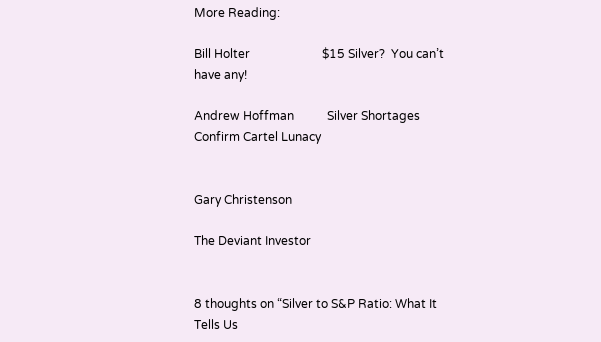More Reading:

Bill Holter                        $15 Silver?  You can’t have any!

Andrew Hoffman           Silver Shortages Confirm Cartel Lunacy


Gary Christenson

The Deviant Investor


8 thoughts on “Silver to S&P Ratio: What It Tells Us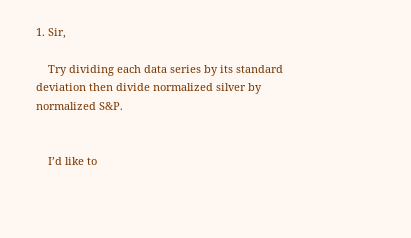1. Sir,

    Try dividing each data series by its standard deviation then divide normalized silver by normalized S&P.


    I’d like to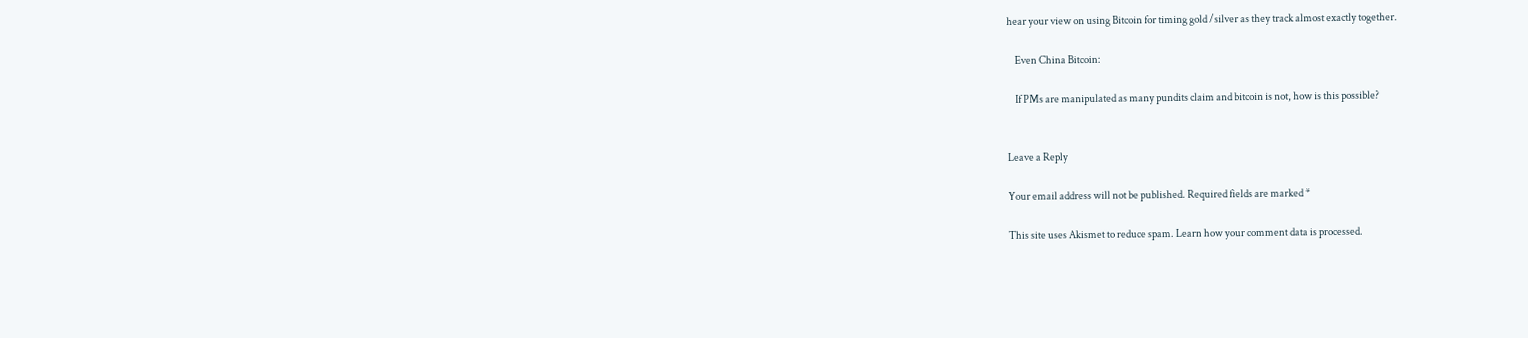hear your view on using Bitcoin for timing gold /silver as they track almost exactly together.

    Even China Bitcoin:

    If PMs are manipulated as many pundits claim and bitcoin is not, how is this possible?


Leave a Reply

Your email address will not be published. Required fields are marked *

This site uses Akismet to reduce spam. Learn how your comment data is processed.